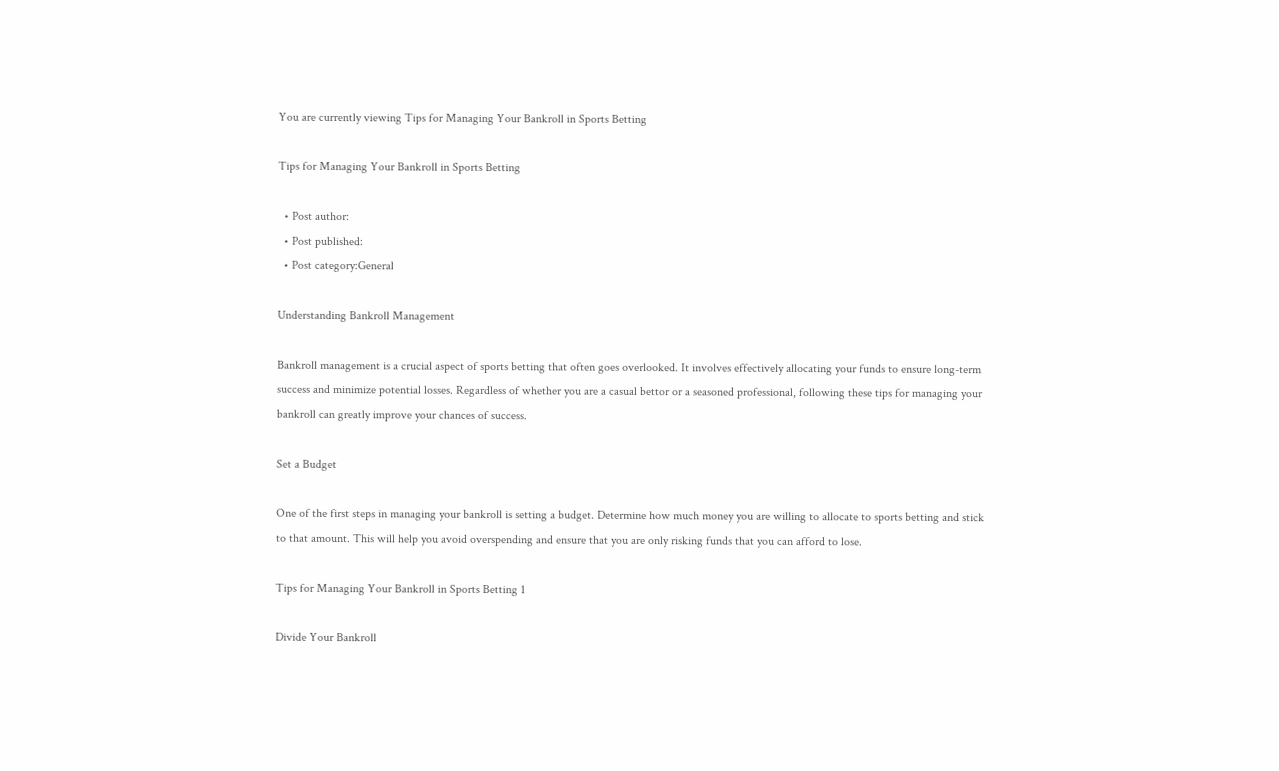You are currently viewing Tips for Managing Your Bankroll in Sports Betting

Tips for Managing Your Bankroll in Sports Betting

  • Post author:
  • Post published:
  • Post category:General

Understanding Bankroll Management

Bankroll management is a crucial aspect of sports betting that often goes overlooked. It involves effectively allocating your funds to ensure long-term success and minimize potential losses. Regardless of whether you are a casual bettor or a seasoned professional, following these tips for managing your bankroll can greatly improve your chances of success.

Set a Budget

One of the first steps in managing your bankroll is setting a budget. Determine how much money you are willing to allocate to sports betting and stick to that amount. This will help you avoid overspending and ensure that you are only risking funds that you can afford to lose.

Tips for Managing Your Bankroll in Sports Betting 1

Divide Your Bankroll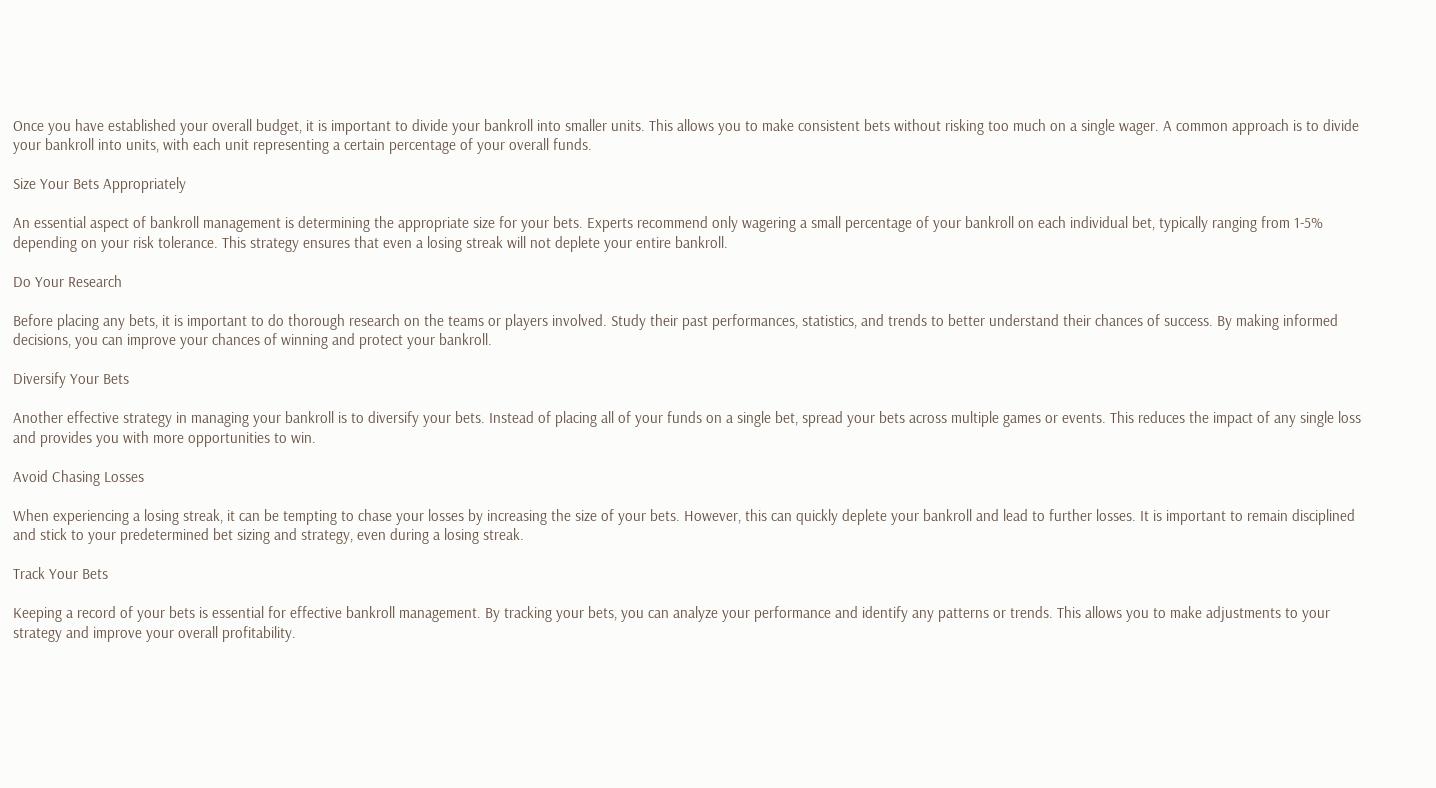Once you have established your overall budget, it is important to divide your bankroll into smaller units. This allows you to make consistent bets without risking too much on a single wager. A common approach is to divide your bankroll into units, with each unit representing a certain percentage of your overall funds.

Size Your Bets Appropriately

An essential aspect of bankroll management is determining the appropriate size for your bets. Experts recommend only wagering a small percentage of your bankroll on each individual bet, typically ranging from 1-5% depending on your risk tolerance. This strategy ensures that even a losing streak will not deplete your entire bankroll.

Do Your Research

Before placing any bets, it is important to do thorough research on the teams or players involved. Study their past performances, statistics, and trends to better understand their chances of success. By making informed decisions, you can improve your chances of winning and protect your bankroll.

Diversify Your Bets

Another effective strategy in managing your bankroll is to diversify your bets. Instead of placing all of your funds on a single bet, spread your bets across multiple games or events. This reduces the impact of any single loss and provides you with more opportunities to win.

Avoid Chasing Losses

When experiencing a losing streak, it can be tempting to chase your losses by increasing the size of your bets. However, this can quickly deplete your bankroll and lead to further losses. It is important to remain disciplined and stick to your predetermined bet sizing and strategy, even during a losing streak.

Track Your Bets

Keeping a record of your bets is essential for effective bankroll management. By tracking your bets, you can analyze your performance and identify any patterns or trends. This allows you to make adjustments to your strategy and improve your overall profitability.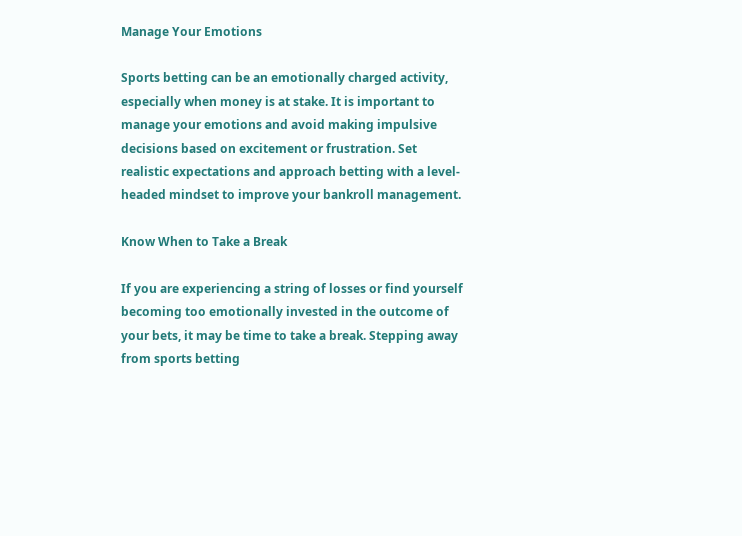Manage Your Emotions

Sports betting can be an emotionally charged activity, especially when money is at stake. It is important to manage your emotions and avoid making impulsive decisions based on excitement or frustration. Set realistic expectations and approach betting with a level-headed mindset to improve your bankroll management.

Know When to Take a Break

If you are experiencing a string of losses or find yourself becoming too emotionally invested in the outcome of your bets, it may be time to take a break. Stepping away from sports betting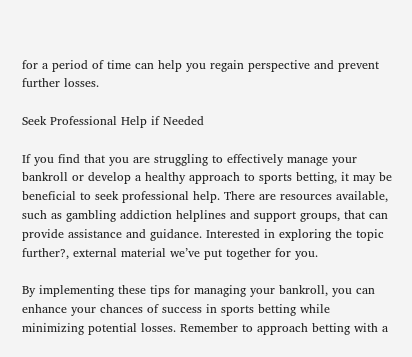for a period of time can help you regain perspective and prevent further losses.

Seek Professional Help if Needed

If you find that you are struggling to effectively manage your bankroll or develop a healthy approach to sports betting, it may be beneficial to seek professional help. There are resources available, such as gambling addiction helplines and support groups, that can provide assistance and guidance. Interested in exploring the topic further?, external material we’ve put together for you.

By implementing these tips for managing your bankroll, you can enhance your chances of success in sports betting while minimizing potential losses. Remember to approach betting with a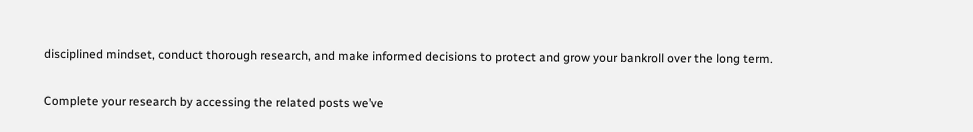disciplined mindset, conduct thorough research, and make informed decisions to protect and grow your bankroll over the long term.

Complete your research by accessing the related posts we’ve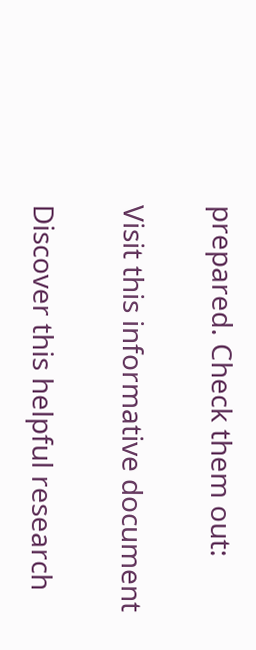prepared. Check them out:

Visit this informative document

Discover this helpful research